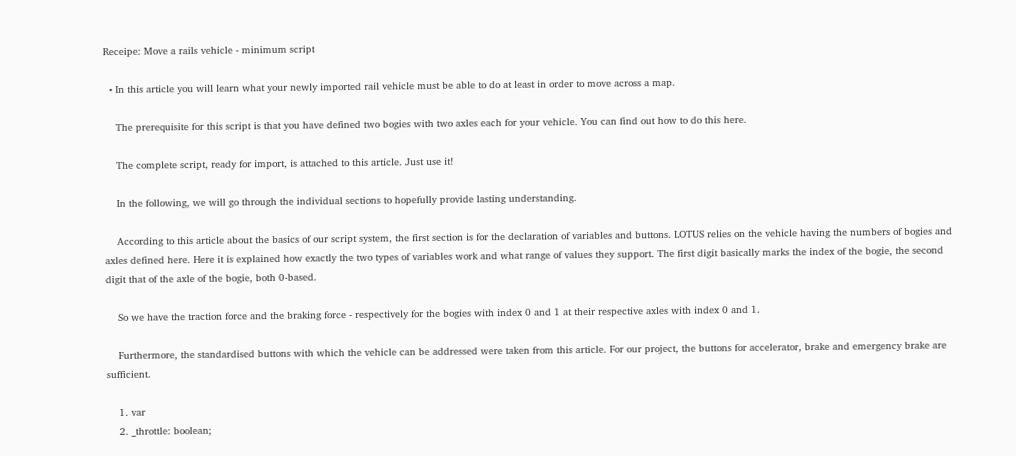Receipe: Move a rails vehicle - minimum script

  • In this article you will learn what your newly imported rail vehicle must be able to do at least in order to move across a map.

    The prerequisite for this script is that you have defined two bogies with two axles each for your vehicle. You can find out how to do this here.

    The complete script, ready for import, is attached to this article. Just use it!

    In the following, we will go through the individual sections to hopefully provide lasting understanding.

    According to this article about the basics of our script system, the first section is for the declaration of variables and buttons. LOTUS relies on the vehicle having the numbers of bogies and axles defined here. Here it is explained how exactly the two types of variables work and what range of values they support. The first digit basically marks the index of the bogie, the second digit that of the axle of the bogie, both 0-based.

    So we have the traction force and the braking force - respectively for the bogies with index 0 and 1 at their respective axles with index 0 and 1.

    Furthermore, the standardised buttons with which the vehicle can be addressed were taken from this article. For our project, the buttons for accelerator, brake and emergency brake are sufficient.

    1. var
    2. _throttle: boolean;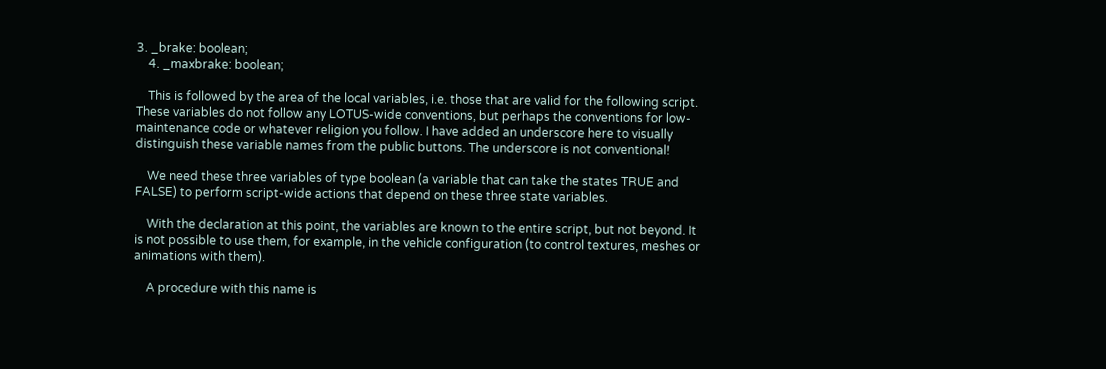3. _brake: boolean;
    4. _maxbrake: boolean;

    This is followed by the area of the local variables, i.e. those that are valid for the following script. These variables do not follow any LOTUS-wide conventions, but perhaps the conventions for low-maintenance code or whatever religion you follow. I have added an underscore here to visually distinguish these variable names from the public buttons. The underscore is not conventional!

    We need these three variables of type boolean (a variable that can take the states TRUE and FALSE) to perform script-wide actions that depend on these three state variables.

    With the declaration at this point, the variables are known to the entire script, but not beyond. It is not possible to use them, for example, in the vehicle configuration (to control textures, meshes or animations with them).

    A procedure with this name is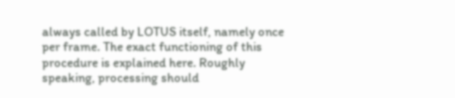always called by LOTUS itself, namely once per frame. The exact functioning of this procedure is explained here. Roughly speaking, processing should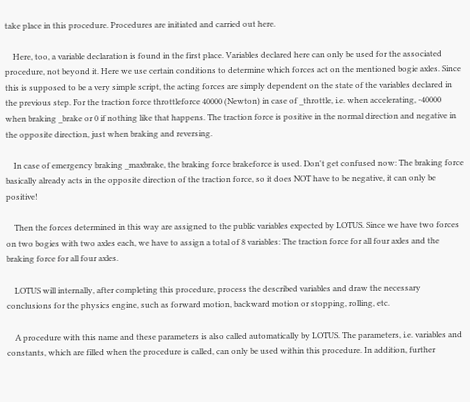take place in this procedure. Procedures are initiated and carried out here.

    Here, too, a variable declaration is found in the first place. Variables declared here can only be used for the associated procedure, not beyond it. Here we use certain conditions to determine which forces act on the mentioned bogie axles. Since this is supposed to be a very simple script, the acting forces are simply dependent on the state of the variables declared in the previous step. For the traction force throttleforce 40000 (Newton) in case of _throttle, i.e. when accelerating, -40000 when braking _brake or 0 if nothing like that happens. The traction force is positive in the normal direction and negative in the opposite direction, just when braking and reversing.

    In case of emergency braking _maxbrake, the braking force brakeforce is used. Don't get confused now: The braking force basically already acts in the opposite direction of the traction force, so it does NOT have to be negative, it can only be positive!

    Then the forces determined in this way are assigned to the public variables expected by LOTUS. Since we have two forces on two bogies with two axles each, we have to assign a total of 8 variables: The traction force for all four axles and the braking force for all four axles.

    LOTUS will internally, after completing this procedure, process the described variables and draw the necessary conclusions for the physics engine, such as forward motion, backward motion or stopping, rolling, etc.

    A procedure with this name and these parameters is also called automatically by LOTUS. The parameters, i.e. variables and constants, which are filled when the procedure is called, can only be used within this procedure. In addition, further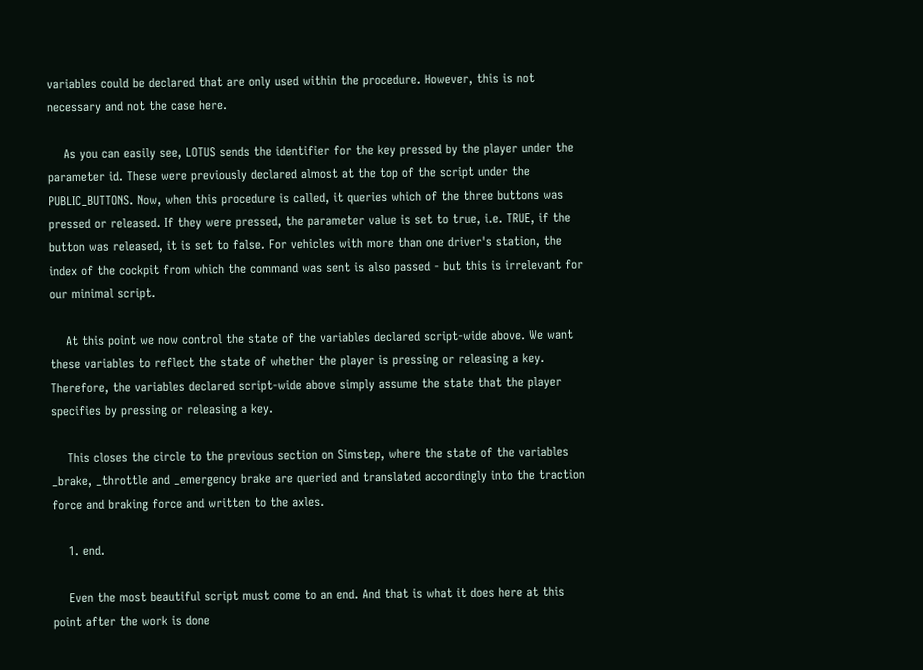variables could be declared that are only used within the procedure. However, this is not necessary and not the case here.

    As you can easily see, LOTUS sends the identifier for the key pressed by the player under the parameter id. These were previously declared almost at the top of the script under the PUBLIC_BUTTONS. Now, when this procedure is called, it queries which of the three buttons was pressed or released. If they were pressed, the parameter value is set to true, i.e. TRUE, if the button was released, it is set to false. For vehicles with more than one driver's station, the index of the cockpit from which the command was sent is also passed - but this is irrelevant for our minimal script.

    At this point we now control the state of the variables declared script-wide above. We want these variables to reflect the state of whether the player is pressing or releasing a key. Therefore, the variables declared script-wide above simply assume the state that the player specifies by pressing or releasing a key.

    This closes the circle to the previous section on Simstep, where the state of the variables _brake, _throttle and _emergency brake are queried and translated accordingly into the traction force and braking force and written to the axles.

    1. end.

    Even the most beautiful script must come to an end. And that is what it does here at this point after the work is done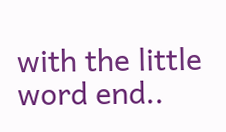with the little word end..